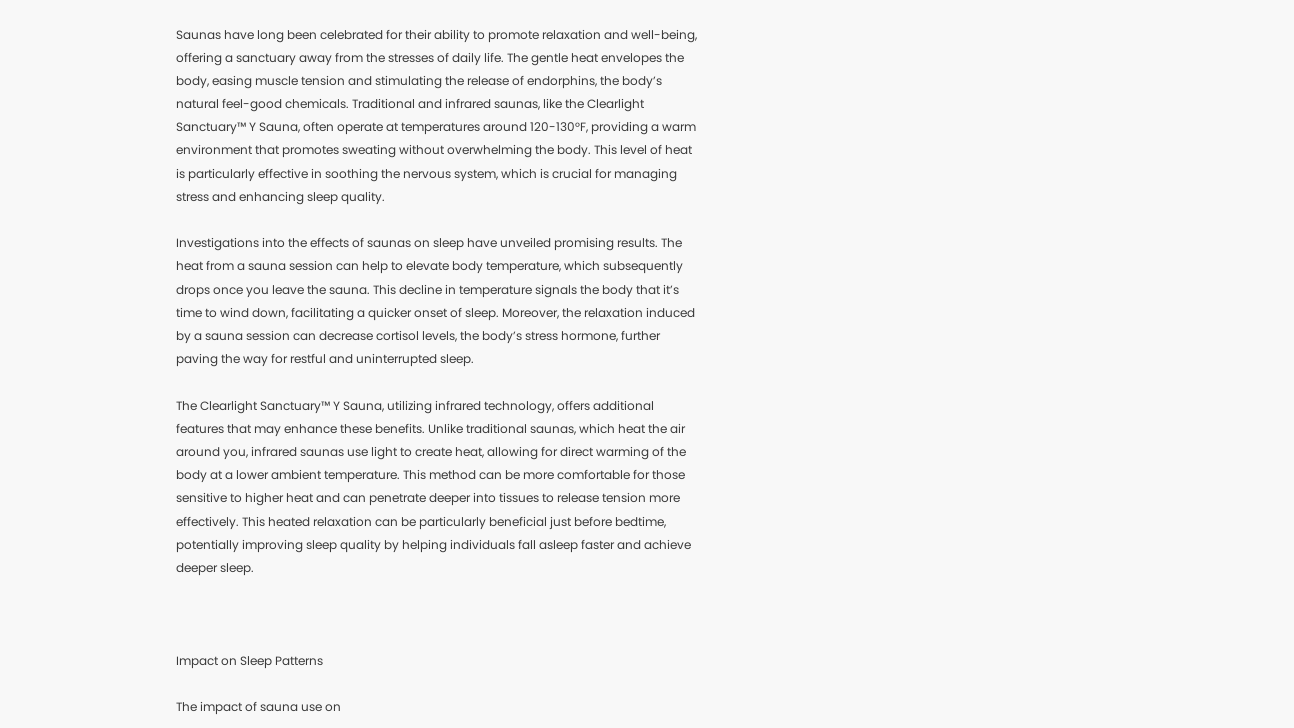Saunas have long been celebrated for their ability to promote relaxation and well-being, offering a sanctuary away from the stresses of daily life. The gentle heat envelopes the body, easing muscle tension and stimulating the release of endorphins, the body’s natural feel-good chemicals. Traditional and infrared saunas, like the Clearlight Sanctuary™ Y Sauna, often operate at temperatures around 120-130°F, providing a warm environment that promotes sweating without overwhelming the body. This level of heat is particularly effective in soothing the nervous system, which is crucial for managing stress and enhancing sleep quality.

Investigations into the effects of saunas on sleep have unveiled promising results. The heat from a sauna session can help to elevate body temperature, which subsequently drops once you leave the sauna. This decline in temperature signals the body that it’s time to wind down, facilitating a quicker onset of sleep. Moreover, the relaxation induced by a sauna session can decrease cortisol levels, the body’s stress hormone, further paving the way for restful and uninterrupted sleep.

The Clearlight Sanctuary™ Y Sauna, utilizing infrared technology, offers additional features that may enhance these benefits. Unlike traditional saunas, which heat the air around you, infrared saunas use light to create heat, allowing for direct warming of the body at a lower ambient temperature. This method can be more comfortable for those sensitive to higher heat and can penetrate deeper into tissues to release tension more effectively. This heated relaxation can be particularly beneficial just before bedtime, potentially improving sleep quality by helping individuals fall asleep faster and achieve deeper sleep.



Impact on Sleep Patterns

The impact of sauna use on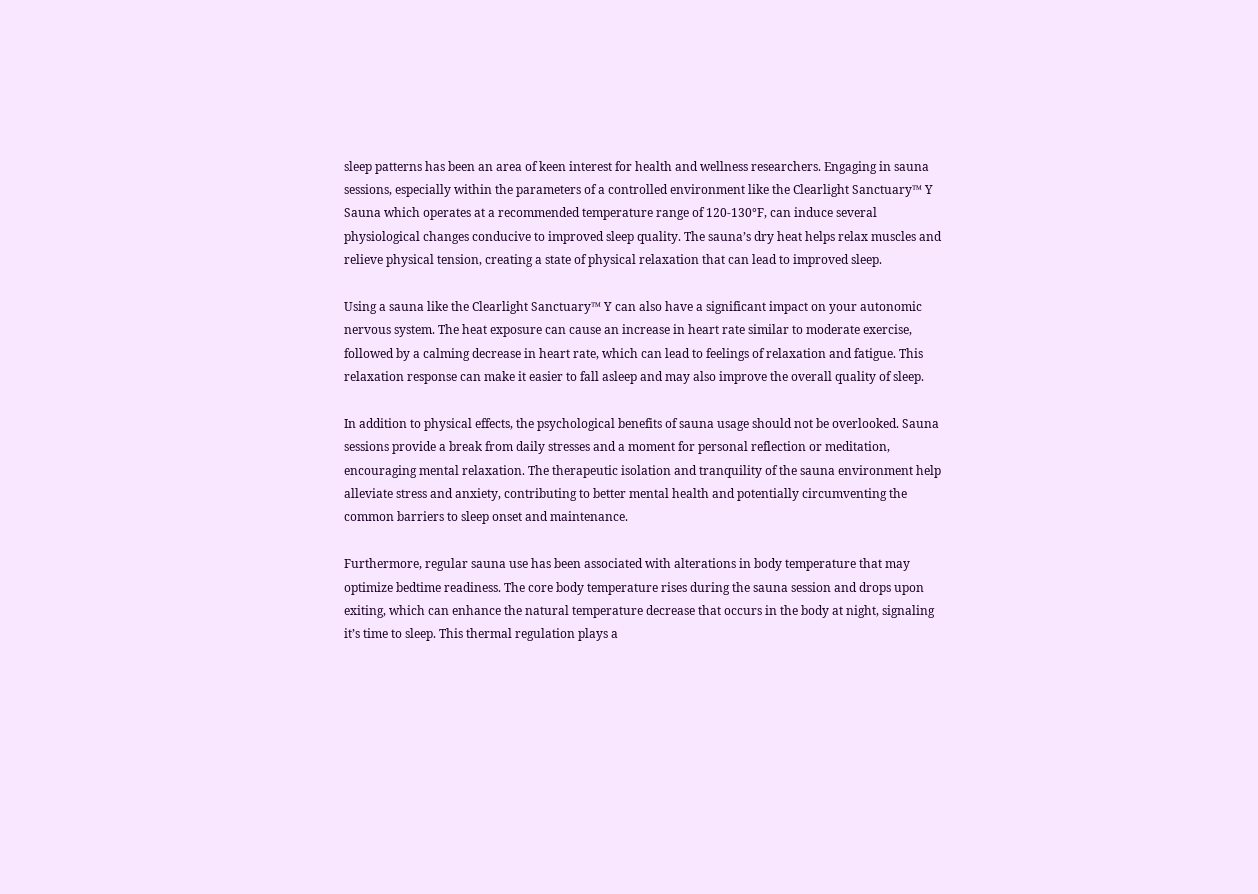sleep patterns has been an area of keen interest for health and wellness researchers. Engaging in sauna sessions, especially within the parameters of a controlled environment like the Clearlight Sanctuary™ Y Sauna which operates at a recommended temperature range of 120-130°F, can induce several physiological changes conducive to improved sleep quality. The sauna’s dry heat helps relax muscles and relieve physical tension, creating a state of physical relaxation that can lead to improved sleep.

Using a sauna like the Clearlight Sanctuary™ Y can also have a significant impact on your autonomic nervous system. The heat exposure can cause an increase in heart rate similar to moderate exercise, followed by a calming decrease in heart rate, which can lead to feelings of relaxation and fatigue. This relaxation response can make it easier to fall asleep and may also improve the overall quality of sleep.

In addition to physical effects, the psychological benefits of sauna usage should not be overlooked. Sauna sessions provide a break from daily stresses and a moment for personal reflection or meditation, encouraging mental relaxation. The therapeutic isolation and tranquility of the sauna environment help alleviate stress and anxiety, contributing to better mental health and potentially circumventing the common barriers to sleep onset and maintenance.

Furthermore, regular sauna use has been associated with alterations in body temperature that may optimize bedtime readiness. The core body temperature rises during the sauna session and drops upon exiting, which can enhance the natural temperature decrease that occurs in the body at night, signaling it’s time to sleep. This thermal regulation plays a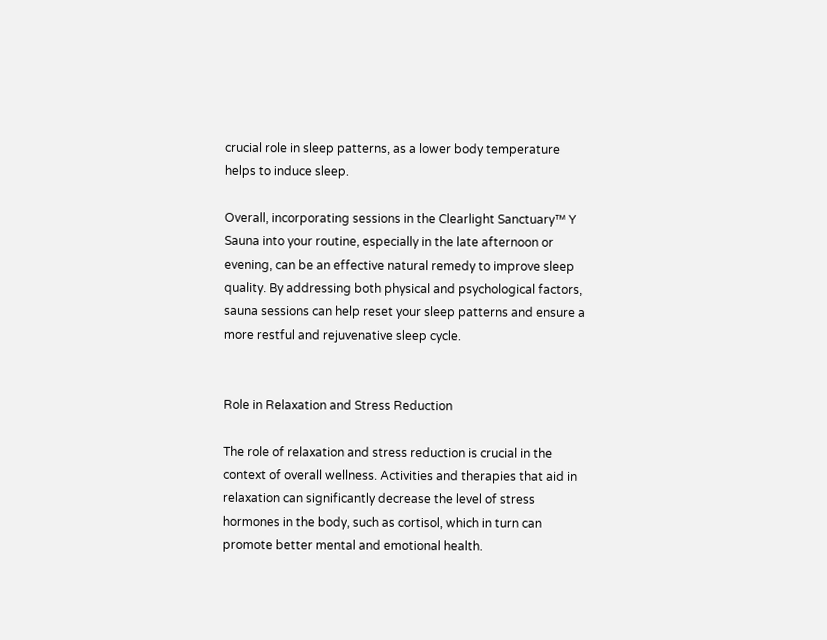crucial role in sleep patterns, as a lower body temperature helps to induce sleep.

Overall, incorporating sessions in the Clearlight Sanctuary™ Y Sauna into your routine, especially in the late afternoon or evening, can be an effective natural remedy to improve sleep quality. By addressing both physical and psychological factors, sauna sessions can help reset your sleep patterns and ensure a more restful and rejuvenative sleep cycle.


Role in Relaxation and Stress Reduction

The role of relaxation and stress reduction is crucial in the context of overall wellness. Activities and therapies that aid in relaxation can significantly decrease the level of stress hormones in the body, such as cortisol, which in turn can promote better mental and emotional health.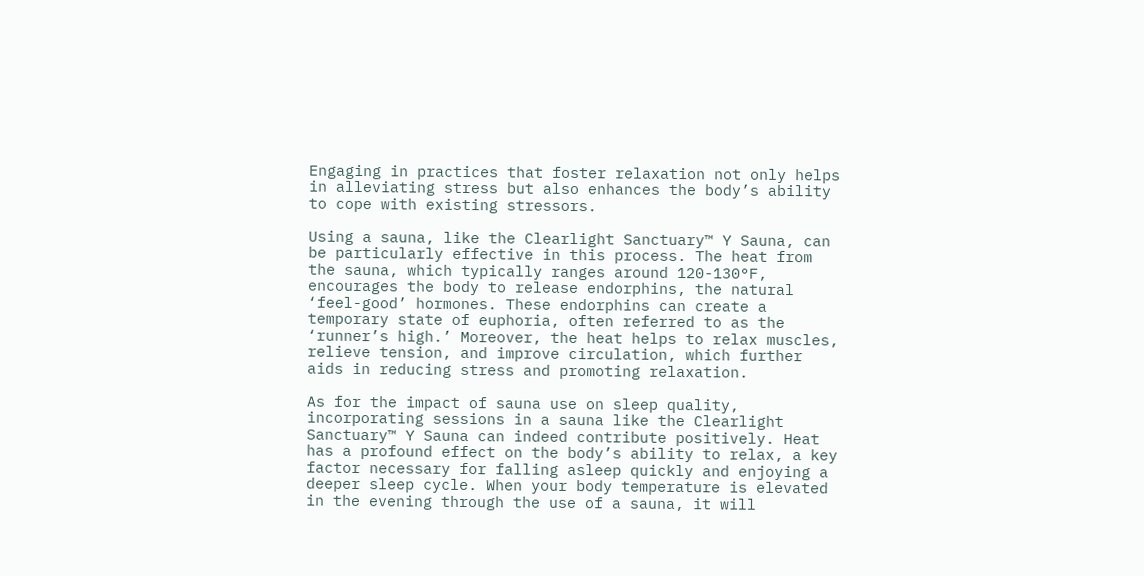Engaging in practices that foster relaxation not only helps in alleviating stress but also enhances the body’s ability to cope with existing stressors.

Using a sauna, like the Clearlight Sanctuary™ Y Sauna, can be particularly effective in this process. The heat from the sauna, which typically ranges around 120-130°F, encourages the body to release endorphins, the natural ‘feel-good’ hormones. These endorphins can create a temporary state of euphoria, often referred to as the ‘runner’s high.’ Moreover, the heat helps to relax muscles, relieve tension, and improve circulation, which further aids in reducing stress and promoting relaxation.

As for the impact of sauna use on sleep quality, incorporating sessions in a sauna like the Clearlight Sanctuary™ Y Sauna can indeed contribute positively. Heat has a profound effect on the body’s ability to relax, a key factor necessary for falling asleep quickly and enjoying a deeper sleep cycle. When your body temperature is elevated in the evening through the use of a sauna, it will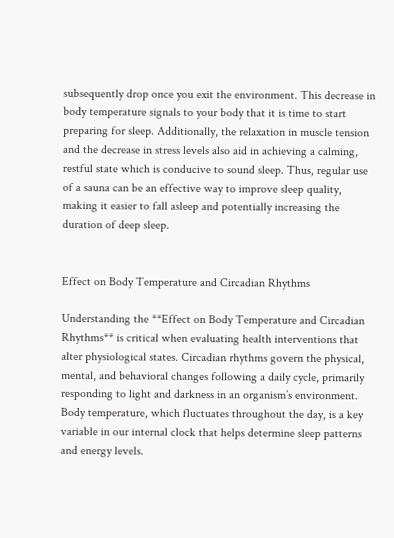subsequently drop once you exit the environment. This decrease in body temperature signals to your body that it is time to start preparing for sleep. Additionally, the relaxation in muscle tension and the decrease in stress levels also aid in achieving a calming, restful state which is conducive to sound sleep. Thus, regular use of a sauna can be an effective way to improve sleep quality, making it easier to fall asleep and potentially increasing the duration of deep sleep.


Effect on Body Temperature and Circadian Rhythms

Understanding the **Effect on Body Temperature and Circadian Rhythms** is critical when evaluating health interventions that alter physiological states. Circadian rhythms govern the physical, mental, and behavioral changes following a daily cycle, primarily responding to light and darkness in an organism’s environment. Body temperature, which fluctuates throughout the day, is a key variable in our internal clock that helps determine sleep patterns and energy levels.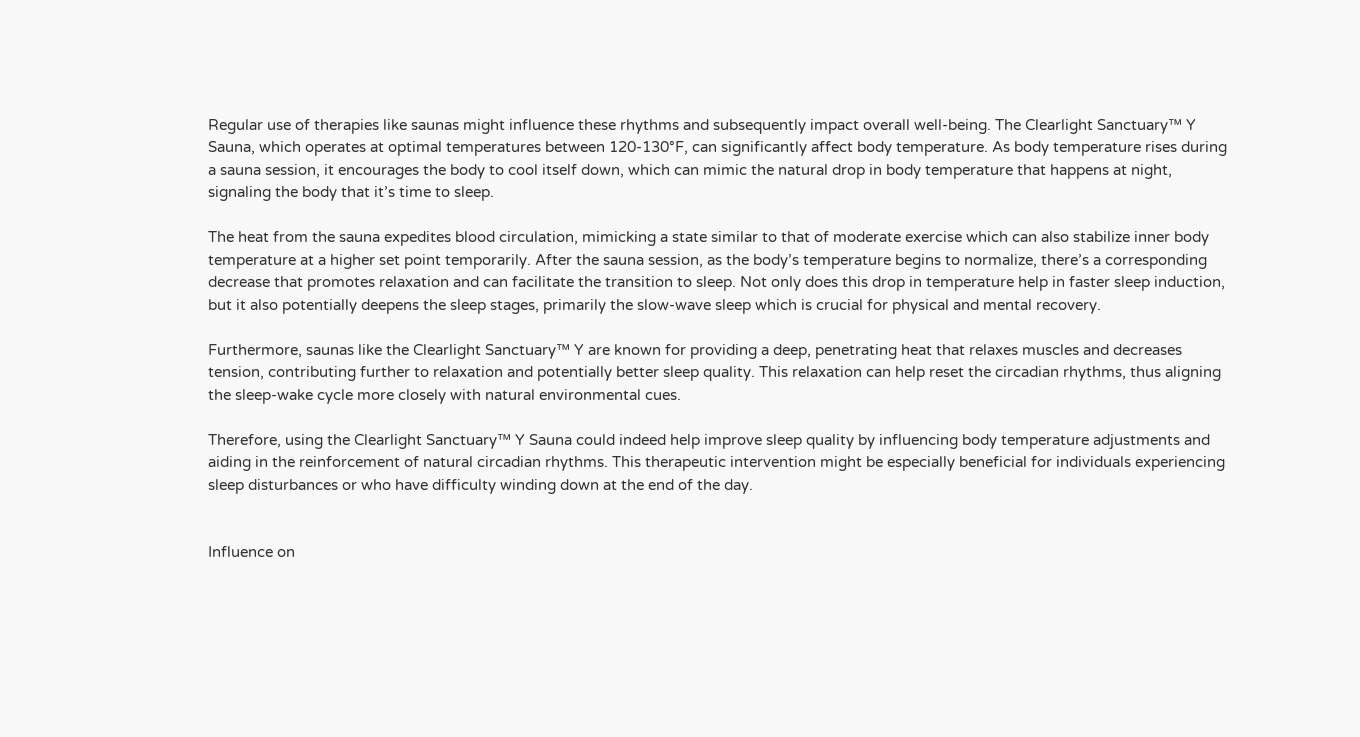Regular use of therapies like saunas might influence these rhythms and subsequently impact overall well-being. The Clearlight Sanctuary™ Y Sauna, which operates at optimal temperatures between 120-130°F, can significantly affect body temperature. As body temperature rises during a sauna session, it encourages the body to cool itself down, which can mimic the natural drop in body temperature that happens at night, signaling the body that it’s time to sleep.

The heat from the sauna expedites blood circulation, mimicking a state similar to that of moderate exercise which can also stabilize inner body temperature at a higher set point temporarily. After the sauna session, as the body’s temperature begins to normalize, there’s a corresponding decrease that promotes relaxation and can facilitate the transition to sleep. Not only does this drop in temperature help in faster sleep induction, but it also potentially deepens the sleep stages, primarily the slow-wave sleep which is crucial for physical and mental recovery.

Furthermore, saunas like the Clearlight Sanctuary™ Y are known for providing a deep, penetrating heat that relaxes muscles and decreases tension, contributing further to relaxation and potentially better sleep quality. This relaxation can help reset the circadian rhythms, thus aligning the sleep-wake cycle more closely with natural environmental cues.

Therefore, using the Clearlight Sanctuary™ Y Sauna could indeed help improve sleep quality by influencing body temperature adjustments and aiding in the reinforcement of natural circadian rhythms. This therapeutic intervention might be especially beneficial for individuals experiencing sleep disturbances or who have difficulty winding down at the end of the day.


Influence on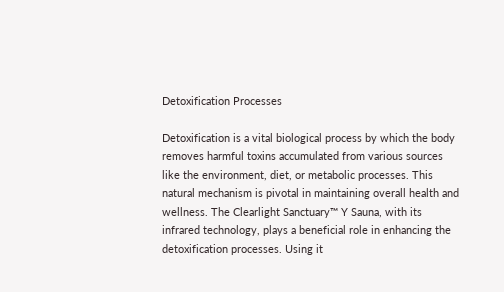Detoxification Processes

Detoxification is a vital biological process by which the body removes harmful toxins accumulated from various sources like the environment, diet, or metabolic processes. This natural mechanism is pivotal in maintaining overall health and wellness. The Clearlight Sanctuary™ Y Sauna, with its infrared technology, plays a beneficial role in enhancing the detoxification processes. Using it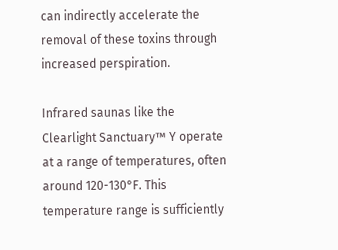can indirectly accelerate the removal of these toxins through increased perspiration.

Infrared saunas like the Clearlight Sanctuary™ Y operate at a range of temperatures, often around 120-130°F. This temperature range is sufficiently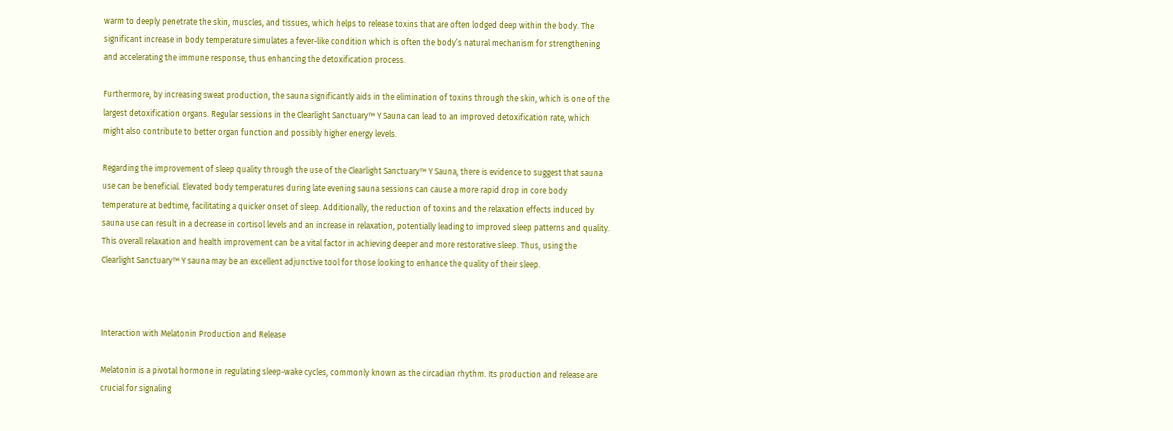warm to deeply penetrate the skin, muscles, and tissues, which helps to release toxins that are often lodged deep within the body. The significant increase in body temperature simulates a fever-like condition which is often the body’s natural mechanism for strengthening and accelerating the immune response, thus enhancing the detoxification process.

Furthermore, by increasing sweat production, the sauna significantly aids in the elimination of toxins through the skin, which is one of the largest detoxification organs. Regular sessions in the Clearlight Sanctuary™ Y Sauna can lead to an improved detoxification rate, which might also contribute to better organ function and possibly higher energy levels.

Regarding the improvement of sleep quality through the use of the Clearlight Sanctuary™ Y Sauna, there is evidence to suggest that sauna use can be beneficial. Elevated body temperatures during late evening sauna sessions can cause a more rapid drop in core body temperature at bedtime, facilitating a quicker onset of sleep. Additionally, the reduction of toxins and the relaxation effects induced by sauna use can result in a decrease in cortisol levels and an increase in relaxation, potentially leading to improved sleep patterns and quality. This overall relaxation and health improvement can be a vital factor in achieving deeper and more restorative sleep. Thus, using the Clearlight Sanctuary™ Y sauna may be an excellent adjunctive tool for those looking to enhance the quality of their sleep.



Interaction with Melatonin Production and Release

Melatonin is a pivotal hormone in regulating sleep-wake cycles, commonly known as the circadian rhythm. Its production and release are crucial for signaling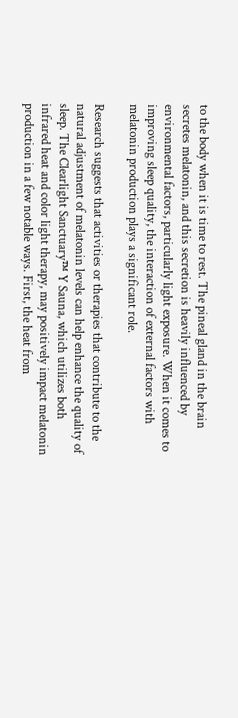to the body when it is time to rest. The pineal gland in the brain secretes melatonin, and this secretion is heavily influenced by environmental factors, particularly light exposure. When it comes to improving sleep quality, the interaction of external factors with melatonin production plays a significant role.

Research suggests that activities or therapies that contribute to the natural adjustment of melatonin levels can help enhance the quality of sleep. The Clearlight Sanctuary™ Y Sauna, which utilizes both infrared heat and color light therapy, may positively impact melatonin production in a few notable ways. First, the heat from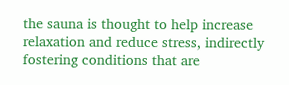the sauna is thought to help increase relaxation and reduce stress, indirectly fostering conditions that are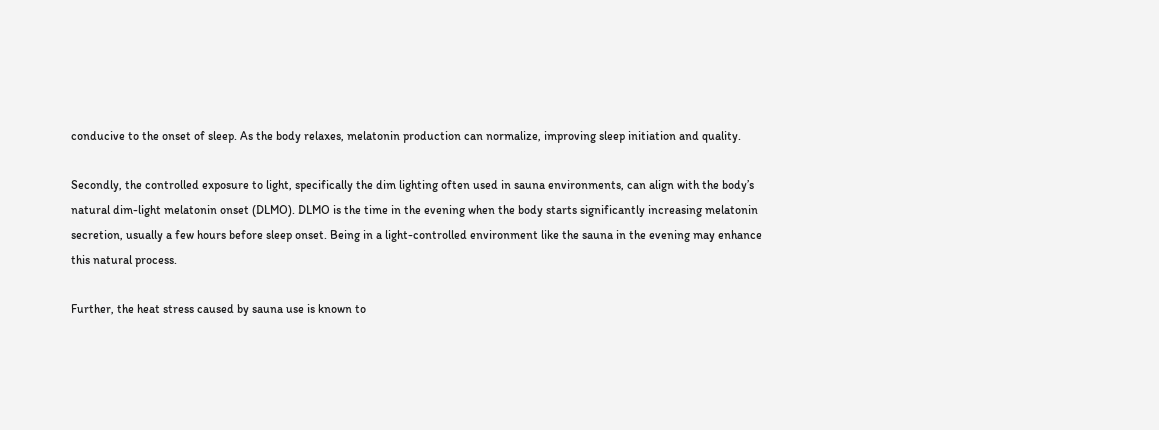conducive to the onset of sleep. As the body relaxes, melatonin production can normalize, improving sleep initiation and quality.

Secondly, the controlled exposure to light, specifically the dim lighting often used in sauna environments, can align with the body’s natural dim-light melatonin onset (DLMO). DLMO is the time in the evening when the body starts significantly increasing melatonin secretion, usually a few hours before sleep onset. Being in a light-controlled environment like the sauna in the evening may enhance this natural process.

Further, the heat stress caused by sauna use is known to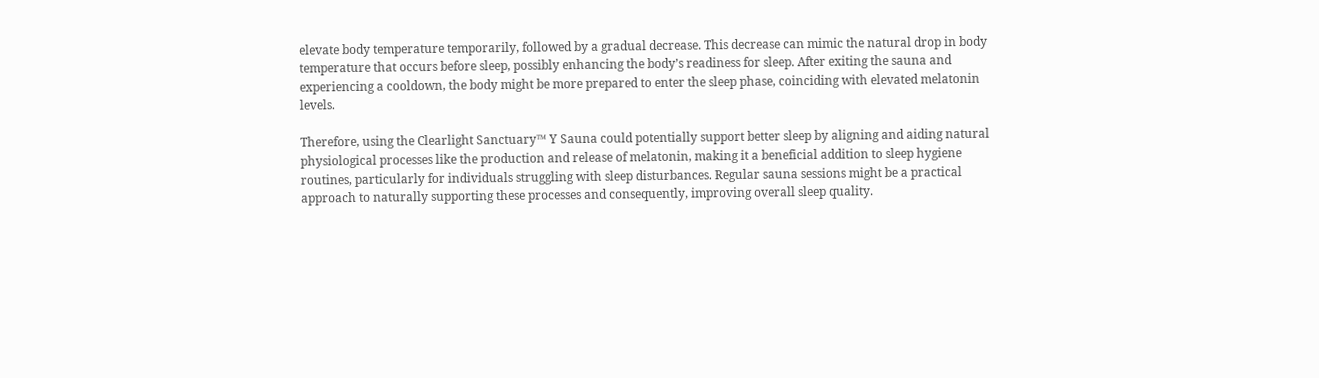elevate body temperature temporarily, followed by a gradual decrease. This decrease can mimic the natural drop in body temperature that occurs before sleep, possibly enhancing the body’s readiness for sleep. After exiting the sauna and experiencing a cooldown, the body might be more prepared to enter the sleep phase, coinciding with elevated melatonin levels.

Therefore, using the Clearlight Sanctuary™ Y Sauna could potentially support better sleep by aligning and aiding natural physiological processes like the production and release of melatonin, making it a beneficial addition to sleep hygiene routines, particularly for individuals struggling with sleep disturbances. Regular sauna sessions might be a practical approach to naturally supporting these processes and consequently, improving overall sleep quality.